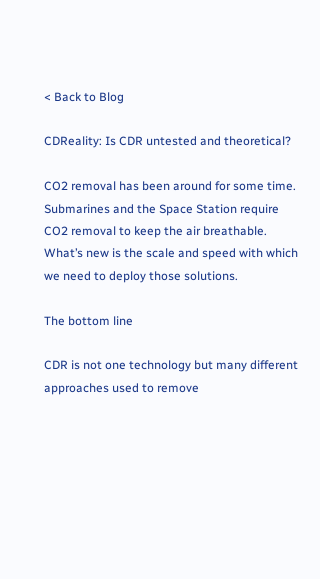< Back to Blog

CDReality: Is CDR untested and theoretical?

CO2 removal has been around for some time. Submarines and the Space Station require CO2 removal to keep the air breathable. What’s new is the scale and speed with which we need to deploy those solutions.

The bottom line

CDR is not one technology but many different approaches used to remove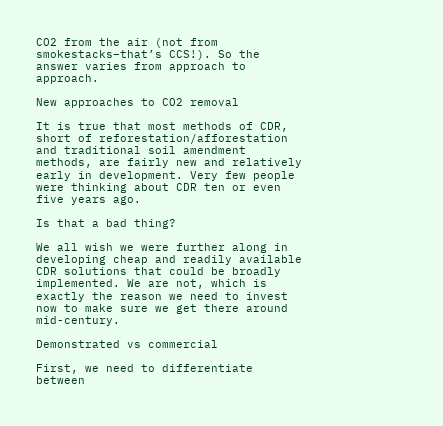CO2 from the air (not from smokestacks–that’s CCS!). So the answer varies from approach to approach.

New approaches to CO2 removal

It is true that most methods of CDR, short of reforestation/afforestation and traditional soil amendment methods, are fairly new and relatively early in development. Very few people were thinking about CDR ten or even five years ago.

Is that a bad thing?

We all wish we were further along in developing cheap and readily available CDR solutions that could be broadly implemented. We are not, which is exactly the reason we need to invest now to make sure we get there around mid-century.

Demonstrated vs commercial

First, we need to differentiate between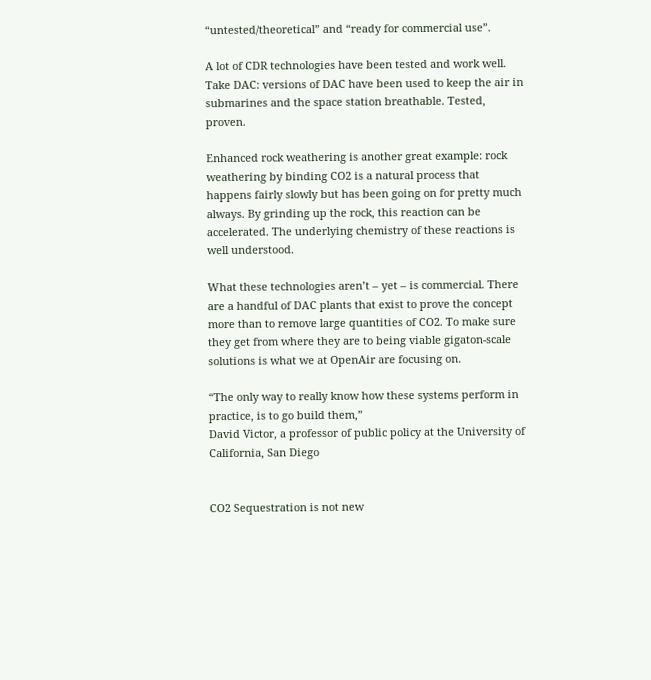“untested/theoretical” and “ready for commercial use”.

A lot of CDR technologies have been tested and work well. Take DAC: versions of DAC have been used to keep the air in submarines and the space station breathable. Tested, proven.

Enhanced rock weathering is another great example: rock weathering by binding CO2 is a natural process that happens fairly slowly but has been going on for pretty much always. By grinding up the rock, this reaction can be accelerated. The underlying chemistry of these reactions is well understood.

What these technologies aren’t – yet – is commercial. There are a handful of DAC plants that exist to prove the concept more than to remove large quantities of CO2. To make sure they get from where they are to being viable gigaton-scale solutions is what we at OpenAir are focusing on.

“The only way to really know how these systems perform in practice, is to go build them,”
David Victor, a professor of public policy at the University of California, San Diego


CO2 Sequestration is not new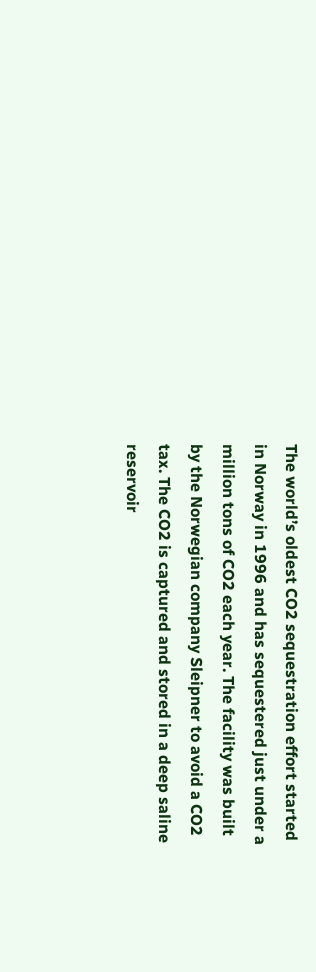The world’s oldest CO2 sequestration effort started in Norway in 1996 and has sequestered just under a million tons of CO2 each year. The facility was built by the Norwegian company Sleipner to avoid a CO2 tax. The CO2 is captured and stored in a deep saline reservoir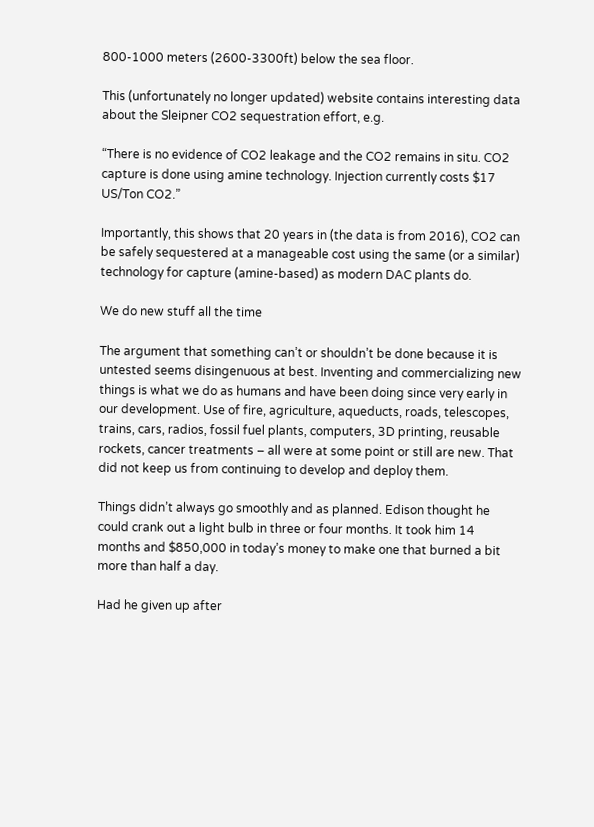800-1000 meters (2600-3300ft) below the sea floor.

This (unfortunately no longer updated) website contains interesting data about the Sleipner CO2 sequestration effort, e.g.

“There is no evidence of CO2 leakage and the CO2 remains in situ. CO2 capture is done using amine technology. Injection currently costs $17 US/Ton CO2.”

Importantly, this shows that 20 years in (the data is from 2016), CO2 can be safely sequestered at a manageable cost using the same (or a similar) technology for capture (amine-based) as modern DAC plants do.

We do new stuff all the time

The argument that something can’t or shouldn’t be done because it is untested seems disingenuous at best. Inventing and commercializing new things is what we do as humans and have been doing since very early in our development. Use of fire, agriculture, aqueducts, roads, telescopes, trains, cars, radios, fossil fuel plants, computers, 3D printing, reusable rockets, cancer treatments – all were at some point or still are new. That did not keep us from continuing to develop and deploy them.

Things didn’t always go smoothly and as planned. Edison thought he could crank out a light bulb in three or four months. It took him 14 months and $850,000 in today’s money to make one that burned a bit more than half a day.

Had he given up after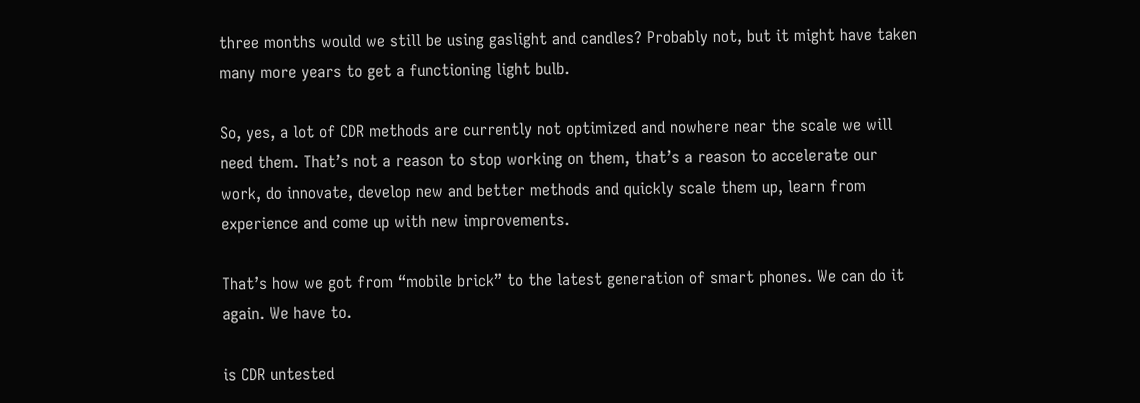three months would we still be using gaslight and candles? Probably not, but it might have taken many more years to get a functioning light bulb.

So, yes, a lot of CDR methods are currently not optimized and nowhere near the scale we will need them. That’s not a reason to stop working on them, that’s a reason to accelerate our work, do innovate, develop new and better methods and quickly scale them up, learn from experience and come up with new improvements.

That’s how we got from “mobile brick” to the latest generation of smart phones. We can do it again. We have to.

is CDR untested